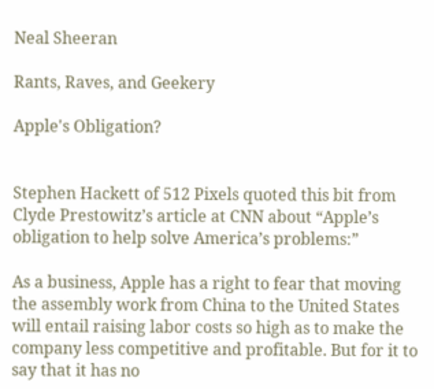Neal Sheeran

Rants, Raves, and Geekery

Apple's Obligation?


Stephen Hackett of 512 Pixels quoted this bit from Clyde Prestowitz’s article at CNN about “Apple’s obligation to help solve America’s problems:”

As a business, Apple has a right to fear that moving the assembly work from China to the United States will entail raising labor costs so high as to make the company less competitive and profitable. But for it to say that it has no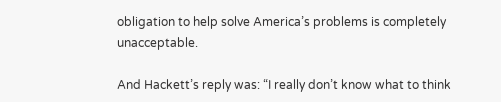obligation to help solve America’s problems is completely unacceptable.

And Hackett’s reply was: “I really don’t know what to think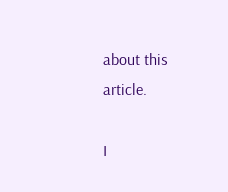about this article.

I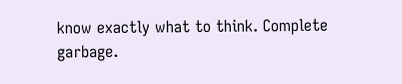know exactly what to think. Complete garbage.